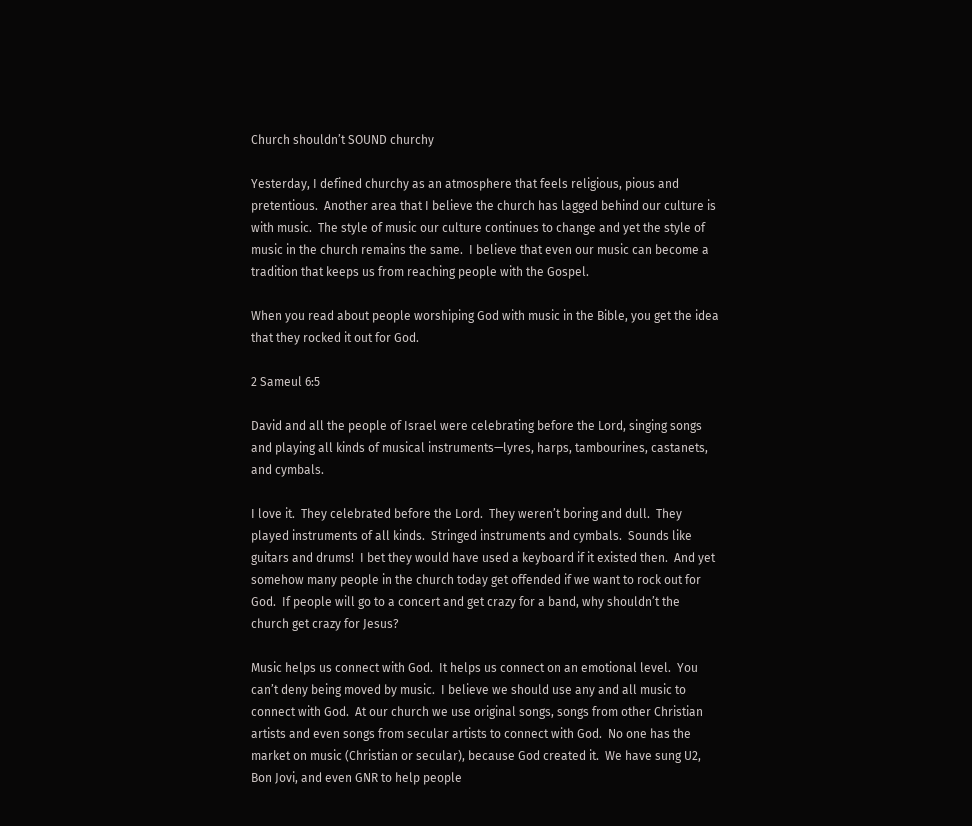Church shouldn’t SOUND churchy

Yesterday, I defined churchy as an atmosphere that feels religious, pious and pretentious.  Another area that I believe the church has lagged behind our culture is with music.  The style of music our culture continues to change and yet the style of music in the church remains the same.  I believe that even our music can become a tradition that keeps us from reaching people with the Gospel.

When you read about people worshiping God with music in the Bible, you get the idea that they rocked it out for God.

2 Sameul 6:5

David and all the people of Israel were celebrating before the Lord, singing songs and playing all kinds of musical instruments—lyres, harps, tambourines, castanets, and cymbals.

I love it.  They celebrated before the Lord.  They weren’t boring and dull.  They played instruments of all kinds.  Stringed instruments and cymbals.  Sounds like guitars and drums!  I bet they would have used a keyboard if it existed then.  And yet somehow many people in the church today get offended if we want to rock out for God.  If people will go to a concert and get crazy for a band, why shouldn’t the church get crazy for Jesus?

Music helps us connect with God.  It helps us connect on an emotional level.  You can’t deny being moved by music.  I believe we should use any and all music to connect with God.  At our church we use original songs, songs from other Christian artists and even songs from secular artists to connect with God.  No one has the market on music (Christian or secular), because God created it.  We have sung U2, Bon Jovi, and even GNR to help people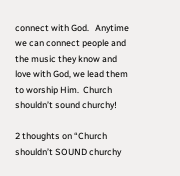connect with God.   Anytime we can connect people and the music they know and love with God, we lead them to worship Him.  Church shouldn’t sound churchy!

2 thoughts on “Church shouldn’t SOUND churchy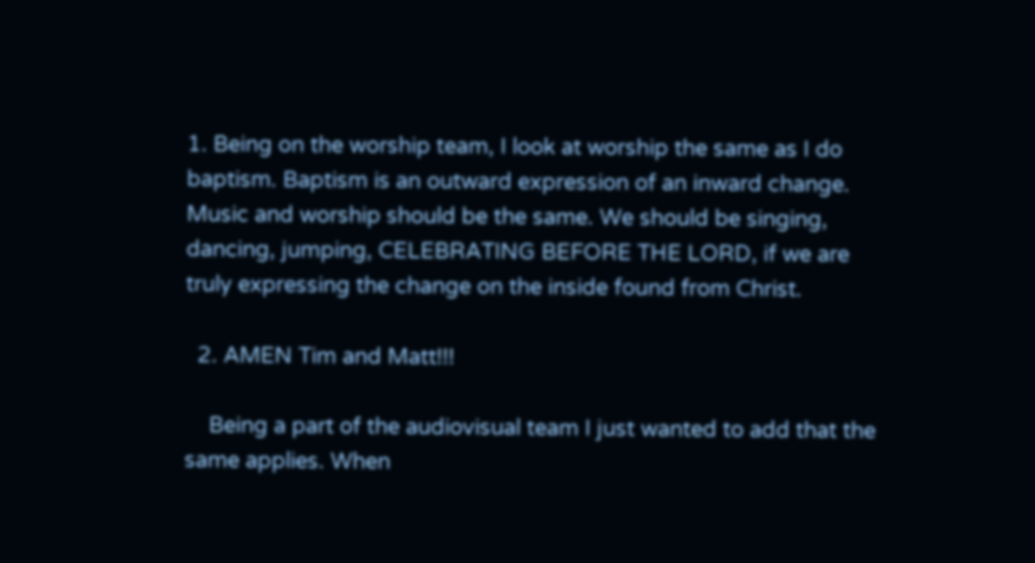1. Being on the worship team, I look at worship the same as I do baptism. Baptism is an outward expression of an inward change. Music and worship should be the same. We should be singing, dancing, jumping, CELEBRATING BEFORE THE LORD, if we are truly expressing the change on the inside found from Christ.

  2. AMEN Tim and Matt!!!

    Being a part of the audiovisual team I just wanted to add that the same applies. When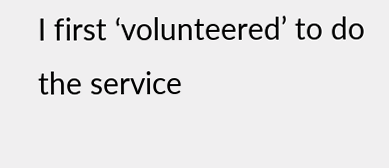I first ‘volunteered’ to do the service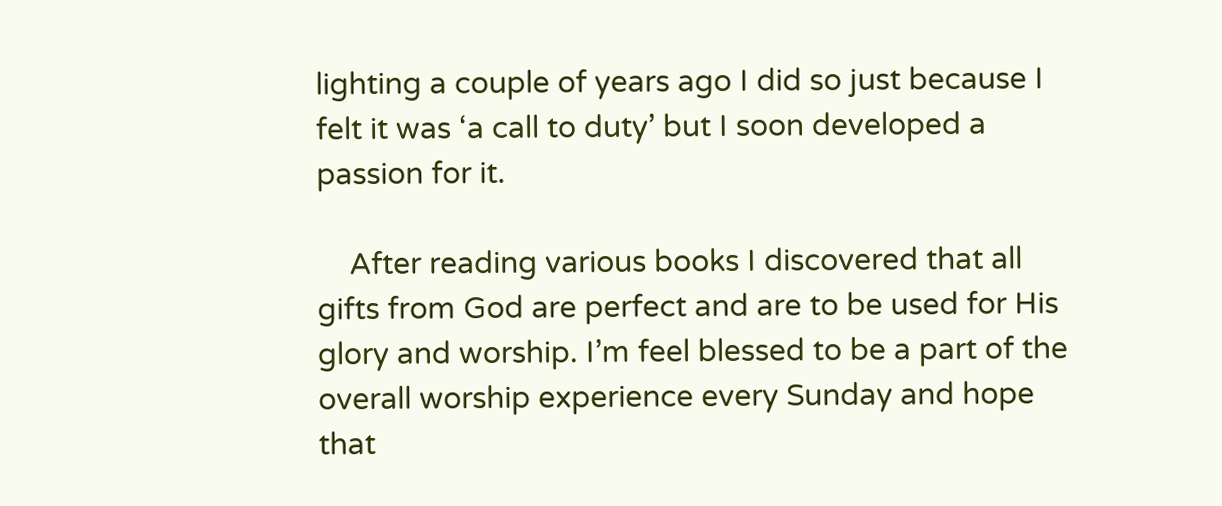lighting a couple of years ago I did so just because I felt it was ‘a call to duty’ but I soon developed a passion for it.

    After reading various books I discovered that all gifts from God are perfect and are to be used for His glory and worship. I’m feel blessed to be a part of the overall worship experience every Sunday and hope that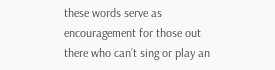these words serve as encouragement for those out there who can’t sing or play an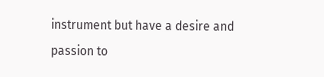instrument but have a desire and passion to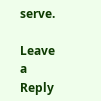serve.

Leave a Reply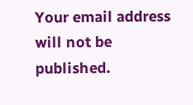Your email address will not be published.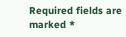Required fields are marked *